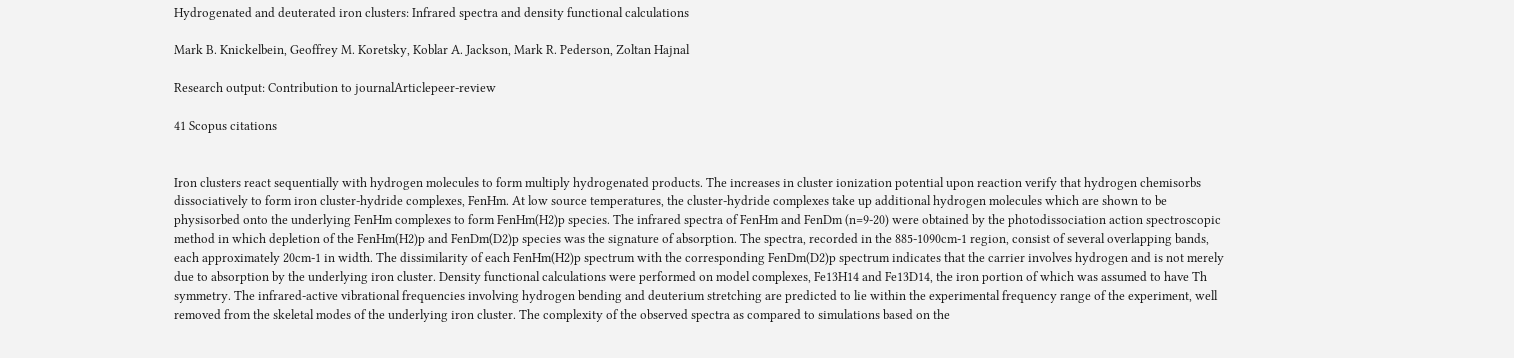Hydrogenated and deuterated iron clusters: Infrared spectra and density functional calculations

Mark B. Knickelbein, Geoffrey M. Koretsky, Koblar A. Jackson, Mark R. Pederson, Zoltan Hajnal

Research output: Contribution to journalArticlepeer-review

41 Scopus citations


Iron clusters react sequentially with hydrogen molecules to form multiply hydrogenated products. The increases in cluster ionization potential upon reaction verify that hydrogen chemisorbs dissociatively to form iron cluster-hydride complexes, FenHm. At low source temperatures, the cluster-hydride complexes take up additional hydrogen molecules which are shown to be physisorbed onto the underlying FenHm complexes to form FenHm(H2)p species. The infrared spectra of FenHm and FenDm (n=9-20) were obtained by the photodissociation action spectroscopic method in which depletion of the FenHm(H2)p and FenDm(D2)p species was the signature of absorption. The spectra, recorded in the 885-1090cm-1 region, consist of several overlapping bands, each approximately 20cm-1 in width. The dissimilarity of each FenHm(H2)p spectrum with the corresponding FenDm(D2)p spectrum indicates that the carrier involves hydrogen and is not merely due to absorption by the underlying iron cluster. Density functional calculations were performed on model complexes, Fe13H14 and Fe13D14, the iron portion of which was assumed to have Th symmetry. The infrared-active vibrational frequencies involving hydrogen bending and deuterium stretching are predicted to lie within the experimental frequency range of the experiment, well removed from the skeletal modes of the underlying iron cluster. The complexity of the observed spectra as compared to simulations based on the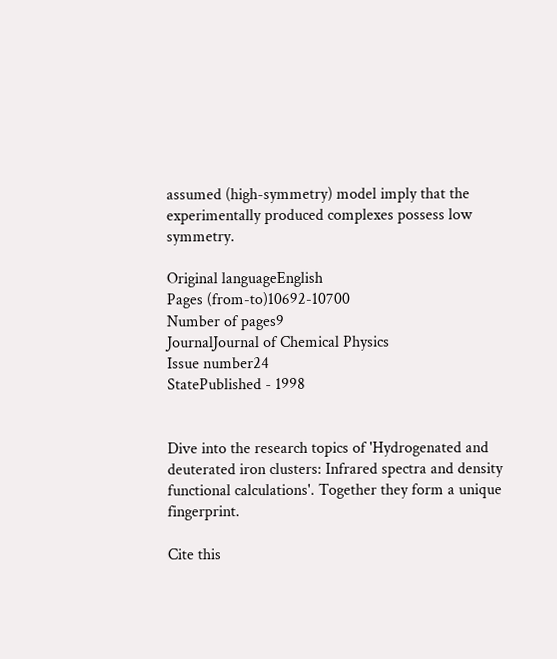assumed (high-symmetry) model imply that the experimentally produced complexes possess low symmetry.

Original languageEnglish
Pages (from-to)10692-10700
Number of pages9
JournalJournal of Chemical Physics
Issue number24
StatePublished - 1998


Dive into the research topics of 'Hydrogenated and deuterated iron clusters: Infrared spectra and density functional calculations'. Together they form a unique fingerprint.

Cite this